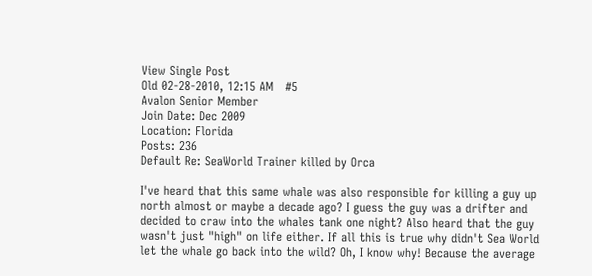View Single Post
Old 02-28-2010, 12:15 AM   #5
Avalon Senior Member
Join Date: Dec 2009
Location: Florida
Posts: 236
Default Re: SeaWorld Trainer killed by Orca

I've heard that this same whale was also responsible for killing a guy up north almost or maybe a decade ago? I guess the guy was a drifter and decided to craw into the whales tank one night? Also heard that the guy wasn't just "high" on life either. If all this is true why didn't Sea World let the whale go back into the wild? Oh, I know why! Because the average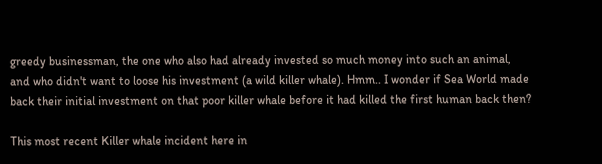greedy businessman, the one who also had already invested so much money into such an animal, and who didn't want to loose his investment (a wild killer whale). Hmm.. I wonder if Sea World made back their initial investment on that poor killer whale before it had killed the first human back then?

This most recent Killer whale incident here in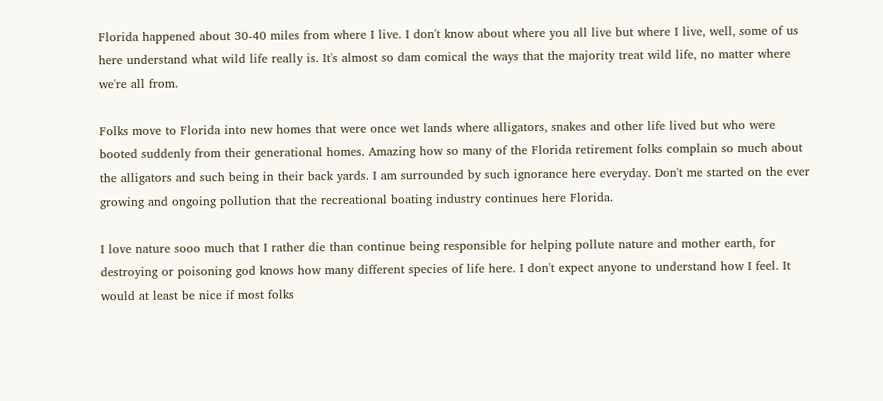Florida happened about 30-40 miles from where I live. I don't know about where you all live but where I live, well, some of us here understand what wild life really is. It's almost so dam comical the ways that the majority treat wild life, no matter where we're all from.

Folks move to Florida into new homes that were once wet lands where alligators, snakes and other life lived but who were booted suddenly from their generational homes. Amazing how so many of the Florida retirement folks complain so much about the alligators and such being in their back yards. I am surrounded by such ignorance here everyday. Don't me started on the ever growing and ongoing pollution that the recreational boating industry continues here Florida.

I love nature sooo much that I rather die than continue being responsible for helping pollute nature and mother earth, for destroying or poisoning god knows how many different species of life here. I don't expect anyone to understand how I feel. It would at least be nice if most folks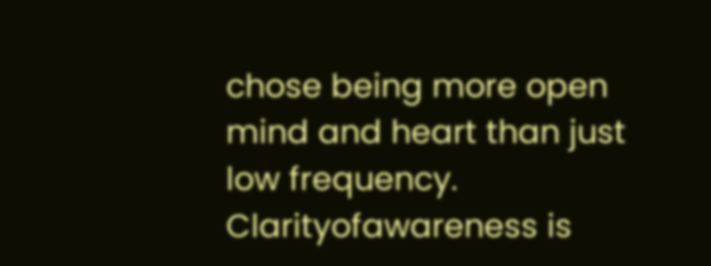chose being more open mind and heart than just low frequency.
Clarityofawareness is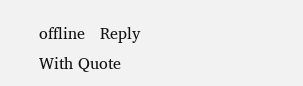offline   Reply With Quote